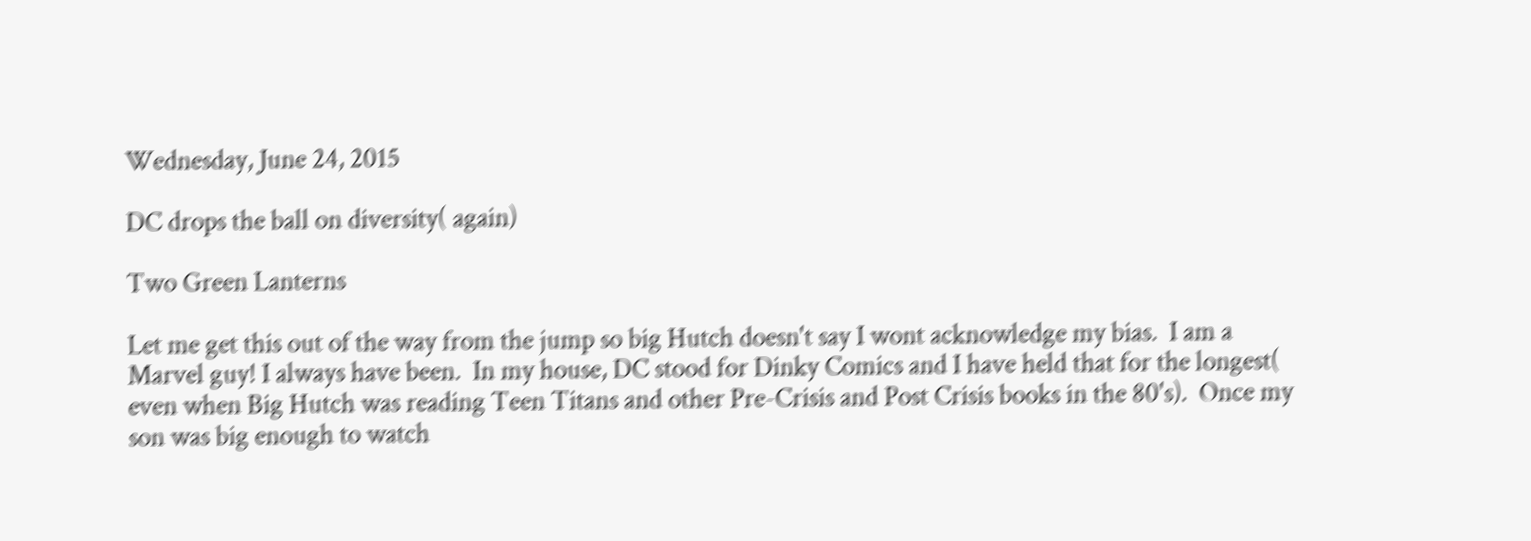Wednesday, June 24, 2015

DC drops the ball on diversity( again)

Two Green Lanterns

Let me get this out of the way from the jump so big Hutch doesn't say I wont acknowledge my bias.  I am a Marvel guy! I always have been.  In my house, DC stood for Dinky Comics and I have held that for the longest( even when Big Hutch was reading Teen Titans and other Pre-Crisis and Post Crisis books in the 80's).  Once my son was big enough to watch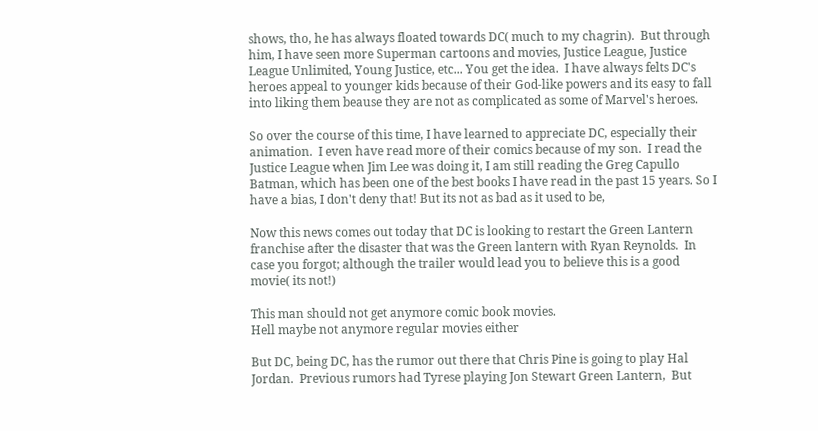shows, tho, he has always floated towards DC( much to my chagrin).  But through him, I have seen more Superman cartoons and movies, Justice League, Justice League Unlimited, Young Justice, etc... You get the idea.  I have always felts DC's heroes appeal to younger kids because of their God-like powers and its easy to fall into liking them beause they are not as complicated as some of Marvel's heroes.

So over the course of this time, I have learned to appreciate DC, especially their animation.  I even have read more of their comics because of my son.  I read the Justice League when Jim Lee was doing it, I am still reading the Greg Capullo Batman, which has been one of the best books I have read in the past 15 years. So I have a bias, I don't deny that! But its not as bad as it used to be,

Now this news comes out today that DC is looking to restart the Green Lantern franchise after the disaster that was the Green lantern with Ryan Reynolds.  In case you forgot; although the trailer would lead you to believe this is a good movie( its not!)

This man should not get anymore comic book movies.
Hell maybe not anymore regular movies either

But DC, being DC, has the rumor out there that Chris Pine is going to play Hal Jordan.  Previous rumors had Tyrese playing Jon Stewart Green Lantern,  But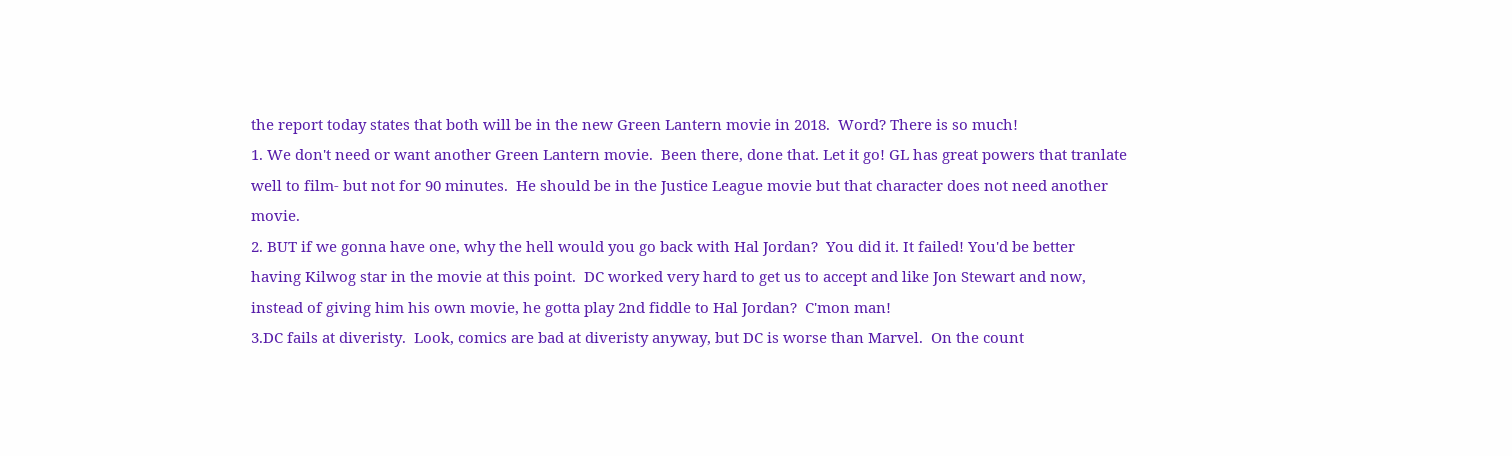the report today states that both will be in the new Green Lantern movie in 2018.  Word? There is so much!
1. We don't need or want another Green Lantern movie.  Been there, done that. Let it go! GL has great powers that tranlate well to film- but not for 90 minutes.  He should be in the Justice League movie but that character does not need another movie.
2. BUT if we gonna have one, why the hell would you go back with Hal Jordan?  You did it. It failed! You'd be better having Kilwog star in the movie at this point.  DC worked very hard to get us to accept and like Jon Stewart and now, instead of giving him his own movie, he gotta play 2nd fiddle to Hal Jordan?  C'mon man!
3.DC fails at diveristy.  Look, comics are bad at diveristy anyway, but DC is worse than Marvel.  On the count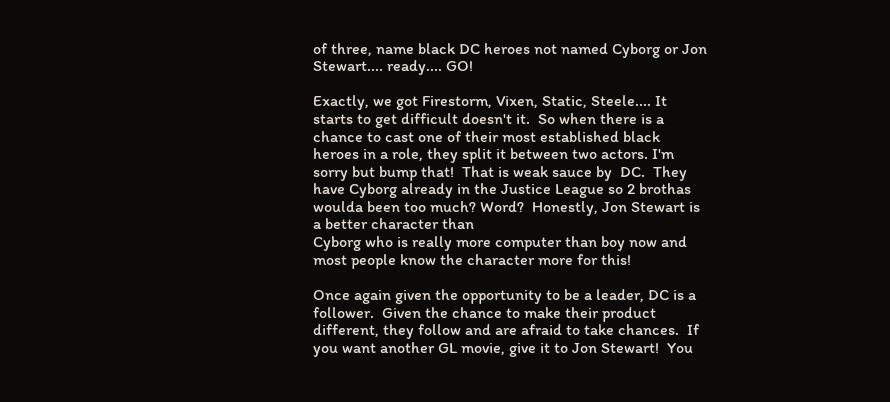of three, name black DC heroes not named Cyborg or Jon Stewart.... ready.... GO!

Exactly, we got Firestorm, Vixen, Static, Steele.... It starts to get difficult doesn't it.  So when there is a chance to cast one of their most established black heroes in a role, they split it between two actors. I'm sorry but bump that!  That is weak sauce by  DC.  They have Cyborg already in the Justice League so 2 brothas woulda been too much? Word?  Honestly, Jon Stewart is a better character than
Cyborg who is really more computer than boy now and most people know the character more for this!

Once again given the opportunity to be a leader, DC is a follower.  Given the chance to make their product different, they follow and are afraid to take chances.  If you want another GL movie, give it to Jon Stewart!  You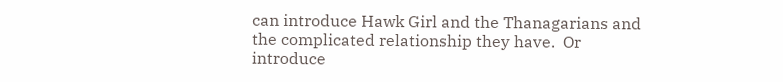can introduce Hawk Girl and the Thanagarians and the complicated relationship they have.  Or introduce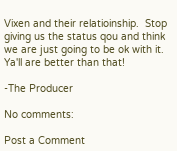Vixen and their relatioinship.  Stop giving us the status qou and think we are just going to be ok with it.  Ya'll are better than that!

-The Producer

No comments:

Post a Comment